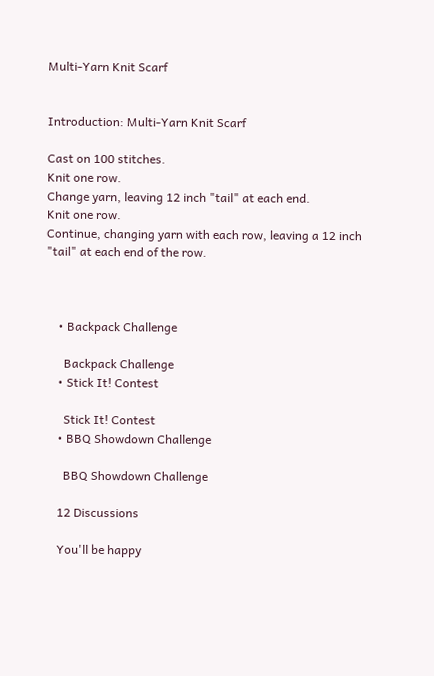Multi-Yarn Knit Scarf


Introduction: Multi-Yarn Knit Scarf

Cast on 100 stitches.
Knit one row.
Change yarn, leaving 12 inch "tail" at each end.
Knit one row.
Continue, changing yarn with each row, leaving a 12 inch "tail" at each end of the row.



    • Backpack Challenge

      Backpack Challenge
    • Stick It! Contest

      Stick It! Contest
    • BBQ Showdown Challenge

      BBQ Showdown Challenge

    12 Discussions

    You'll be happy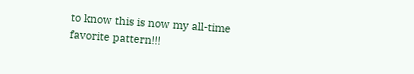to know this is now my all-time favorite pattern!!!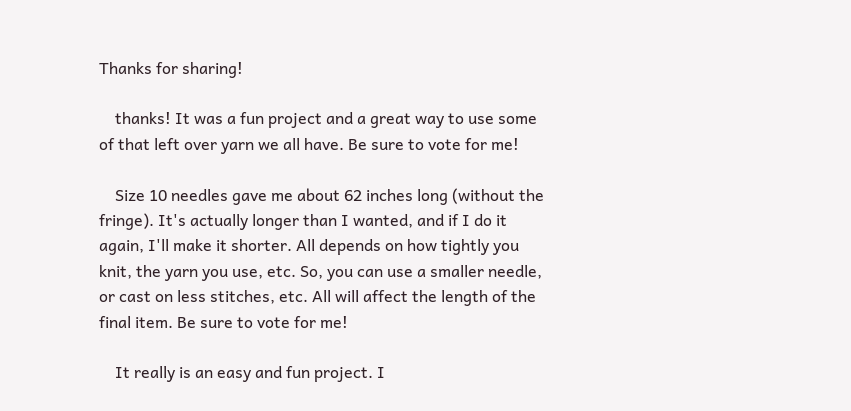Thanks for sharing!

    thanks! It was a fun project and a great way to use some of that left over yarn we all have. Be sure to vote for me!

    Size 10 needles gave me about 62 inches long (without the fringe). It's actually longer than I wanted, and if I do it again, I'll make it shorter. All depends on how tightly you knit, the yarn you use, etc. So, you can use a smaller needle, or cast on less stitches, etc. All will affect the length of the final item. Be sure to vote for me!

    It really is an easy and fun project. I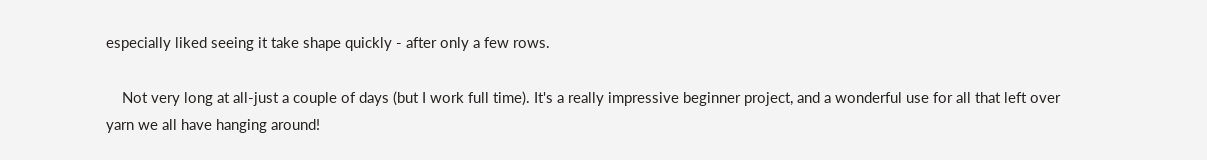especially liked seeing it take shape quickly - after only a few rows.

    Not very long at all-just a couple of days (but I work full time). It's a really impressive beginner project, and a wonderful use for all that left over yarn we all have hanging around!